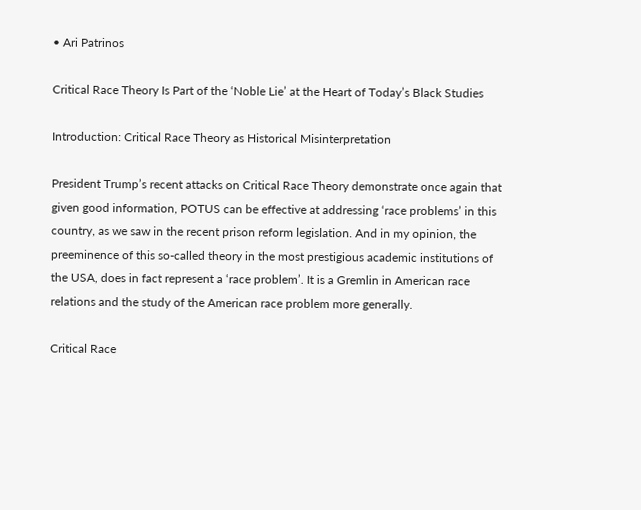• Ari Patrinos

Critical Race Theory Is Part of the ‘Noble Lie’ at the Heart of Today’s Black Studies

Introduction: Critical Race Theory as Historical Misinterpretation

President Trump’s recent attacks on Critical Race Theory demonstrate once again that given good information, POTUS can be effective at addressing ‘race problems’ in this country, as we saw in the recent prison reform legislation. And in my opinion, the preeminence of this so-called theory in the most prestigious academic institutions of the USA, does in fact represent a ‘race problem’. It is a Gremlin in American race relations and the study of the American race problem more generally.

Critical Race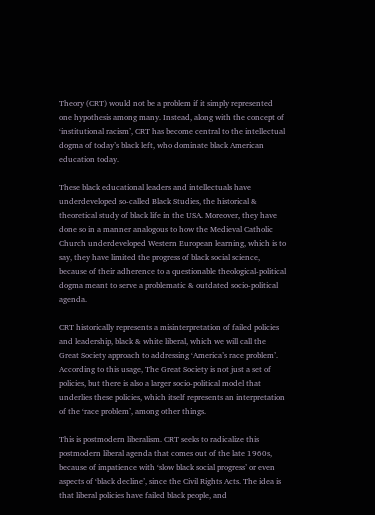Theory (CRT) would not be a problem if it simply represented one hypothesis among many. Instead, along with the concept of ‘institutional racism’, CRT has become central to the intellectual dogma of today’s black left, who dominate black American education today.

These black educational leaders and intellectuals have underdeveloped so-called Black Studies, the historical & theoretical study of black life in the USA. Moreover, they have done so in a manner analogous to how the Medieval Catholic Church underdeveloped Western European learning, which is to say, they have limited the progress of black social science, because of their adherence to a questionable theological-political dogma meant to serve a problematic & outdated socio-political agenda.

CRT historically represents a misinterpretation of failed policies and leadership, black & white liberal, which we will call the Great Society approach to addressing ‘America’s race problem’. According to this usage, The Great Society is not just a set of policies, but there is also a larger socio-political model that underlies these policies, which itself represents an interpretation of the ‘race problem’, among other things.

This is postmodern liberalism. CRT seeks to radicalize this postmodern liberal agenda that comes out of the late 1960s, because of impatience with ‘slow black social progress’ or even aspects of ‘black decline’, since the Civil Rights Acts. The idea is that liberal policies have failed black people, and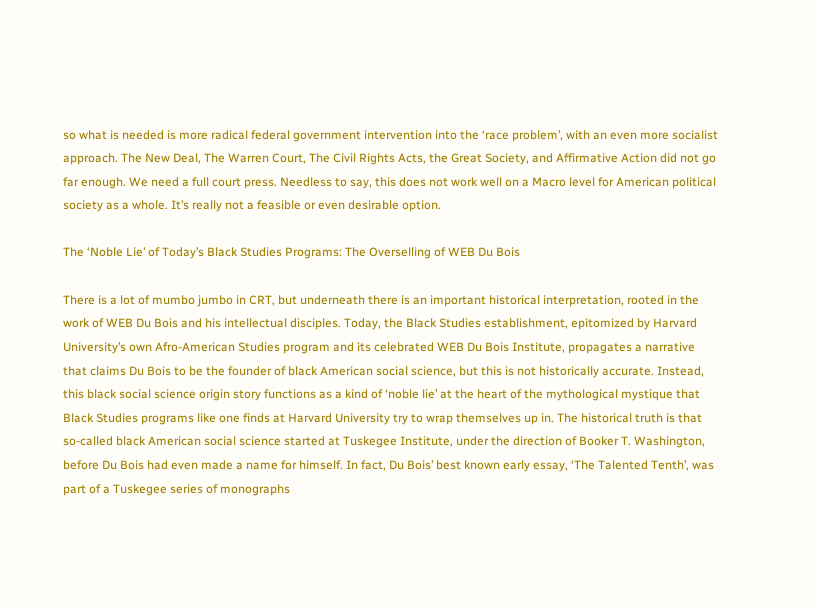so what is needed is more radical federal government intervention into the ‘race problem’, with an even more socialist approach. The New Deal, The Warren Court, The Civil Rights Acts, the Great Society, and Affirmative Action did not go far enough. We need a full court press. Needless to say, this does not work well on a Macro level for American political society as a whole. It’s really not a feasible or even desirable option.

The ‘Noble Lie’ of Today’s Black Studies Programs: The Overselling of WEB Du Bois

There is a lot of mumbo jumbo in CRT, but underneath there is an important historical interpretation, rooted in the work of WEB Du Bois and his intellectual disciples. Today, the Black Studies establishment, epitomized by Harvard University’s own Afro-American Studies program and its celebrated WEB Du Bois Institute, propagates a narrative that claims Du Bois to be the founder of black American social science, but this is not historically accurate. Instead, this black social science origin story functions as a kind of ‘noble lie’ at the heart of the mythological mystique that Black Studies programs like one finds at Harvard University try to wrap themselves up in. The historical truth is that so-called black American social science started at Tuskegee Institute, under the direction of Booker T. Washington, before Du Bois had even made a name for himself. In fact, Du Bois’ best known early essay, ‘The Talented Tenth’, was part of a Tuskegee series of monographs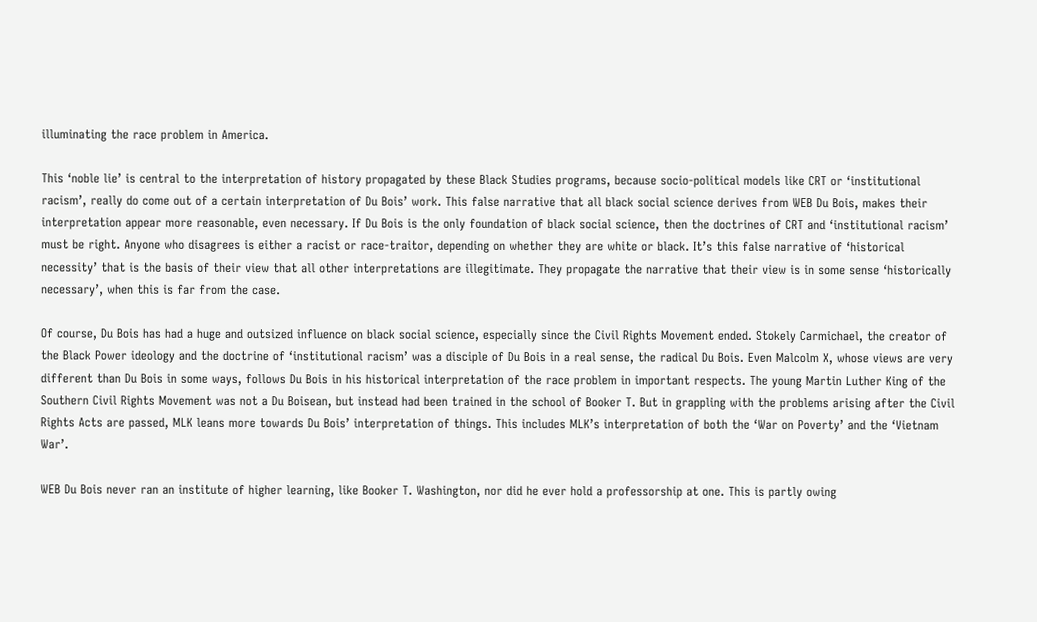illuminating the race problem in America.

This ‘noble lie’ is central to the interpretation of history propagated by these Black Studies programs, because socio-political models like CRT or ‘institutional racism’, really do come out of a certain interpretation of Du Bois’ work. This false narrative that all black social science derives from WEB Du Bois, makes their interpretation appear more reasonable, even necessary. If Du Bois is the only foundation of black social science, then the doctrines of CRT and ‘institutional racism’ must be right. Anyone who disagrees is either a racist or race-traitor, depending on whether they are white or black. It’s this false narrative of ‘historical necessity’ that is the basis of their view that all other interpretations are illegitimate. They propagate the narrative that their view is in some sense ‘historically necessary’, when this is far from the case.

Of course, Du Bois has had a huge and outsized influence on black social science, especially since the Civil Rights Movement ended. Stokely Carmichael, the creator of the Black Power ideology and the doctrine of ‘institutional racism’ was a disciple of Du Bois in a real sense, the radical Du Bois. Even Malcolm X, whose views are very different than Du Bois in some ways, follows Du Bois in his historical interpretation of the race problem in important respects. The young Martin Luther King of the Southern Civil Rights Movement was not a Du Boisean, but instead had been trained in the school of Booker T. But in grappling with the problems arising after the Civil Rights Acts are passed, MLK leans more towards Du Bois’ interpretation of things. This includes MLK’s interpretation of both the ‘War on Poverty’ and the ‘Vietnam War’.

WEB Du Bois never ran an institute of higher learning, like Booker T. Washington, nor did he ever hold a professorship at one. This is partly owing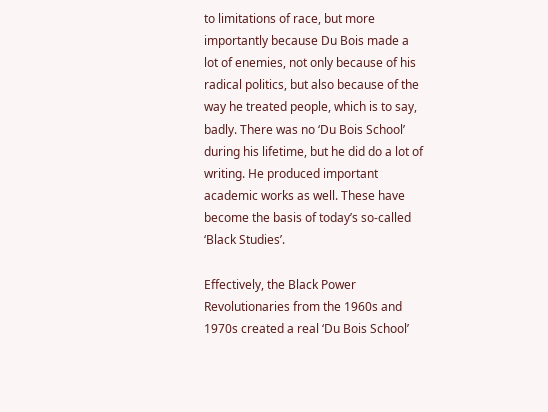to limitations of race, but more importantly because Du Bois made a lot of enemies, not only because of his radical politics, but also because of the way he treated people, which is to say, badly. There was no ‘Du Bois School’ during his lifetime, but he did do a lot of writing. He produced important academic works as well. These have become the basis of today’s so-called ‘Black Studies’.

Effectively, the Black Power Revolutionaries from the 1960s and 1970s created a real ‘Du Bois School’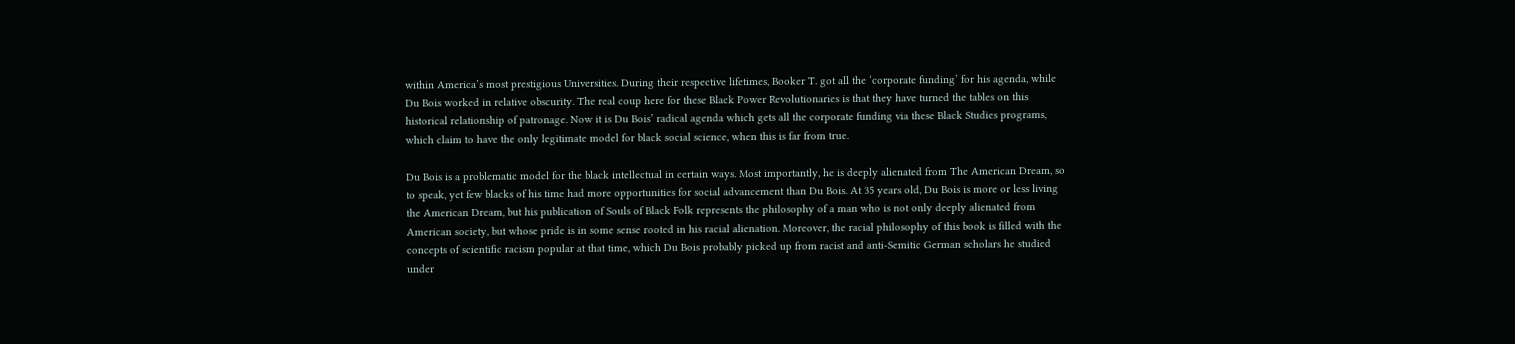within America’s most prestigious Universities. During their respective lifetimes, Booker T. got all the ‘corporate funding’ for his agenda, while Du Bois worked in relative obscurity. The real coup here for these Black Power Revolutionaries is that they have turned the tables on this historical relationship of patronage. Now it is Du Bois’ radical agenda which gets all the corporate funding via these Black Studies programs, which claim to have the only legitimate model for black social science, when this is far from true.

Du Bois is a problematic model for the black intellectual in certain ways. Most importantly, he is deeply alienated from The American Dream, so to speak, yet few blacks of his time had more opportunities for social advancement than Du Bois. At 35 years old, Du Bois is more or less living the American Dream, but his publication of Souls of Black Folk represents the philosophy of a man who is not only deeply alienated from American society, but whose pride is in some sense rooted in his racial alienation. Moreover, the racial philosophy of this book is filled with the concepts of scientific racism popular at that time, which Du Bois probably picked up from racist and anti-Semitic German scholars he studied under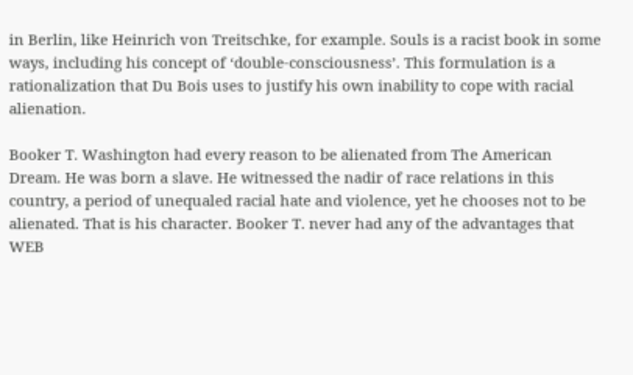in Berlin, like Heinrich von Treitschke, for example. Souls is a racist book in some ways, including his concept of ‘double-consciousness’. This formulation is a rationalization that Du Bois uses to justify his own inability to cope with racial alienation.

Booker T. Washington had every reason to be alienated from The American Dream. He was born a slave. He witnessed the nadir of race relations in this country, a period of unequaled racial hate and violence, yet he chooses not to be alienated. That is his character. Booker T. never had any of the advantages that WEB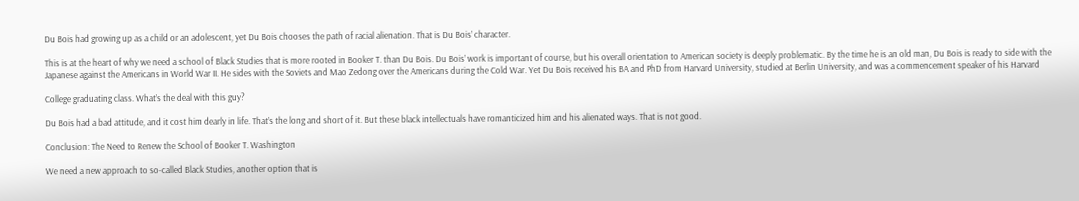Du Bois had growing up as a child or an adolescent, yet Du Bois chooses the path of racial alienation. That is Du Bois’ character.

This is at the heart of why we need a school of Black Studies that is more rooted in Booker T. than Du Bois. Du Bois’ work is important of course, but his overall orientation to American society is deeply problematic. By the time he is an old man, Du Bois is ready to side with the Japanese against the Americans in World War II. He sides with the Soviets and Mao Zedong over the Americans during the Cold War. Yet Du Bois received his BA and PhD from Harvard University, studied at Berlin University, and was a commencement speaker of his Harvard

College graduating class. What’s the deal with this guy?

Du Bois had a bad attitude, and it cost him dearly in life. That’s the long and short of it. But these black intellectuals have romanticized him and his alienated ways. That is not good.

Conclusion: The Need to Renew the School of Booker T. Washington

We need a new approach to so-called Black Studies, another option that is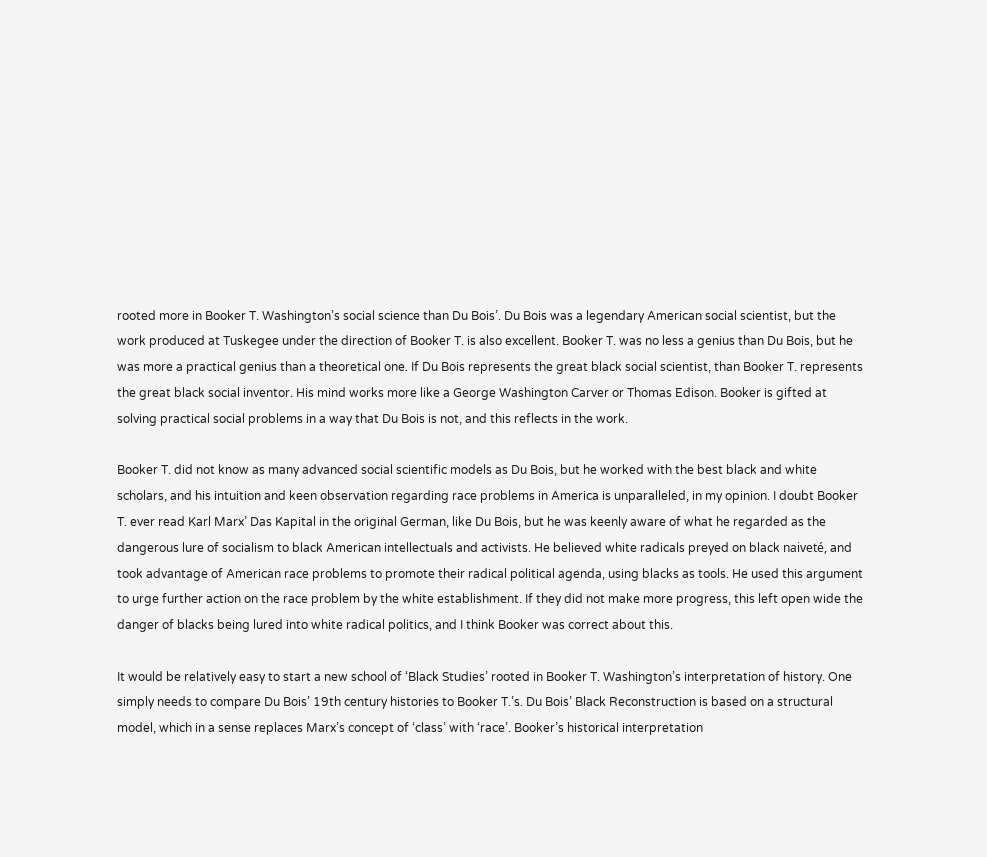rooted more in Booker T. Washington’s social science than Du Bois’. Du Bois was a legendary American social scientist, but the work produced at Tuskegee under the direction of Booker T. is also excellent. Booker T. was no less a genius than Du Bois, but he was more a practical genius than a theoretical one. If Du Bois represents the great black social scientist, than Booker T. represents the great black social inventor. His mind works more like a George Washington Carver or Thomas Edison. Booker is gifted at solving practical social problems in a way that Du Bois is not, and this reflects in the work.

Booker T. did not know as many advanced social scientific models as Du Bois, but he worked with the best black and white scholars, and his intuition and keen observation regarding race problems in America is unparalleled, in my opinion. I doubt Booker T. ever read Karl Marx’ Das Kapital in the original German, like Du Bois, but he was keenly aware of what he regarded as the dangerous lure of socialism to black American intellectuals and activists. He believed white radicals preyed on black naiveté, and took advantage of American race problems to promote their radical political agenda, using blacks as tools. He used this argument to urge further action on the race problem by the white establishment. If they did not make more progress, this left open wide the danger of blacks being lured into white radical politics, and I think Booker was correct about this.

It would be relatively easy to start a new school of ‘Black Studies’ rooted in Booker T. Washington’s interpretation of history. One simply needs to compare Du Bois’ 19th century histories to Booker T.’s. Du Bois’ Black Reconstruction is based on a structural model, which in a sense replaces Marx’s concept of ‘class’ with ‘race’. Booker’s historical interpretation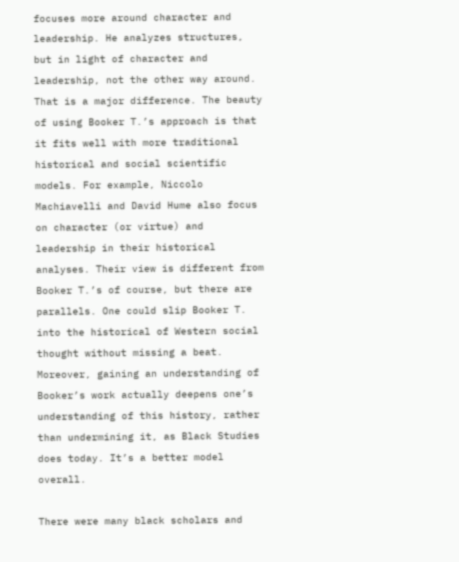focuses more around character and leadership. He analyzes structures, but in light of character and leadership, not the other way around. That is a major difference. The beauty of using Booker T.’s approach is that it fits well with more traditional historical and social scientific models. For example, Niccolo Machiavelli and David Hume also focus on character (or virtue) and leadership in their historical analyses. Their view is different from Booker T.’s of course, but there are parallels. One could slip Booker T. into the historical of Western social thought without missing a beat. Moreover, gaining an understanding of Booker’s work actually deepens one’s understanding of this history, rather than undermining it, as Black Studies does today. It’s a better model overall.

There were many black scholars and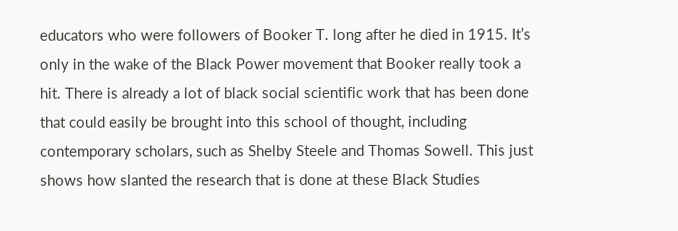educators who were followers of Booker T. long after he died in 1915. It’s only in the wake of the Black Power movement that Booker really took a hit. There is already a lot of black social scientific work that has been done that could easily be brought into this school of thought, including contemporary scholars, such as Shelby Steele and Thomas Sowell. This just shows how slanted the research that is done at these Black Studies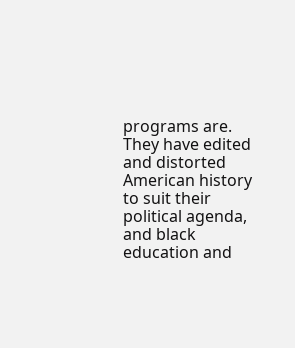programs are. They have edited and distorted American history to suit their political agenda, and black education and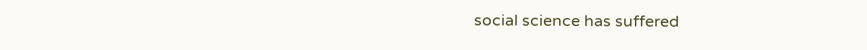social science has suffered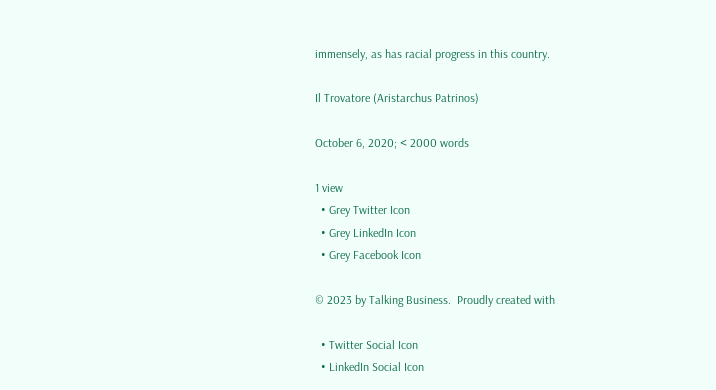immensely, as has racial progress in this country.

Il Trovatore (Aristarchus Patrinos)

October 6, 2020; < 2000 words

1 view
  • Grey Twitter Icon
  • Grey LinkedIn Icon
  • Grey Facebook Icon

© 2023 by Talking Business.  Proudly created with

  • Twitter Social Icon
  • LinkedIn Social Icon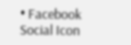• Facebook Social Icon